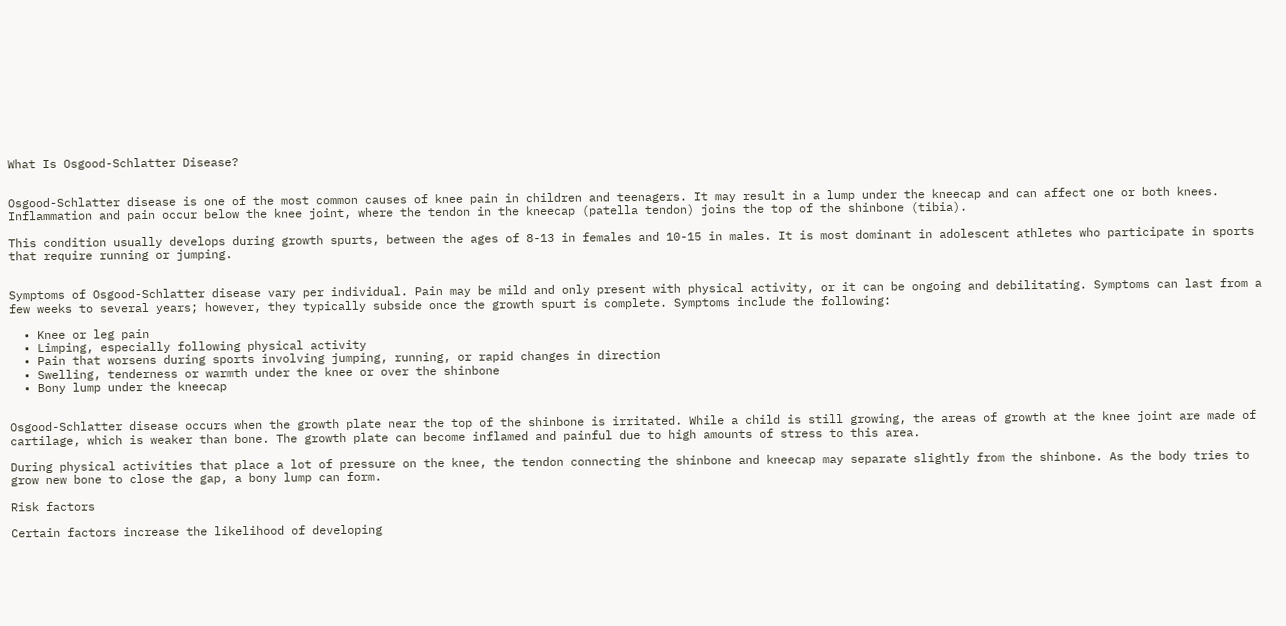What Is Osgood-Schlatter Disease?


Osgood-Schlatter disease is one of the most common causes of knee pain in children and teenagers. It may result in a lump under the kneecap and can affect one or both knees. Inflammation and pain occur below the knee joint, where the tendon in the kneecap (patella tendon) joins the top of the shinbone (tibia).

This condition usually develops during growth spurts, between the ages of 8-13 in females and 10-15 in males. It is most dominant in adolescent athletes who participate in sports that require running or jumping.


Symptoms of Osgood-Schlatter disease vary per individual. Pain may be mild and only present with physical activity, or it can be ongoing and debilitating. Symptoms can last from a few weeks to several years; however, they typically subside once the growth spurt is complete. Symptoms include the following:

  • Knee or leg pain
  • Limping, especially following physical activity
  • Pain that worsens during sports involving jumping, running, or rapid changes in direction
  • Swelling, tenderness or warmth under the knee or over the shinbone
  • Bony lump under the kneecap


Osgood-Schlatter disease occurs when the growth plate near the top of the shinbone is irritated. While a child is still growing, the areas of growth at the knee joint are made of cartilage, which is weaker than bone. The growth plate can become inflamed and painful due to high amounts of stress to this area.

During physical activities that place a lot of pressure on the knee, the tendon connecting the shinbone and kneecap may separate slightly from the shinbone. As the body tries to grow new bone to close the gap, a bony lump can form.

Risk factors

Certain factors increase the likelihood of developing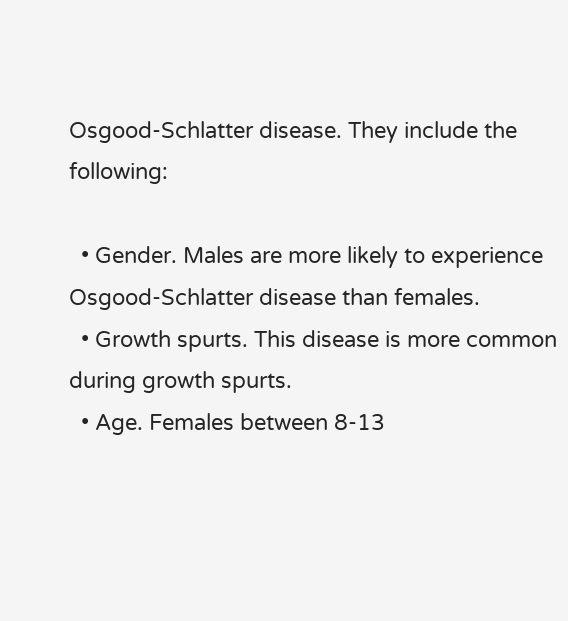Osgood-Schlatter disease. They include the following:

  • Gender. Males are more likely to experience Osgood-Schlatter disease than females.
  • Growth spurts. This disease is more common during growth spurts.
  • Age. Females between 8-13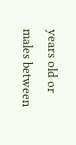years old or males between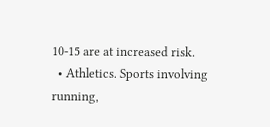10-15 are at increased risk.
  • Athletics. Sports involving running,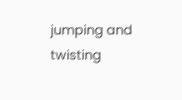jumping and twisting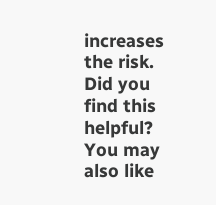increases the risk.
Did you find this helpful?
You may also like